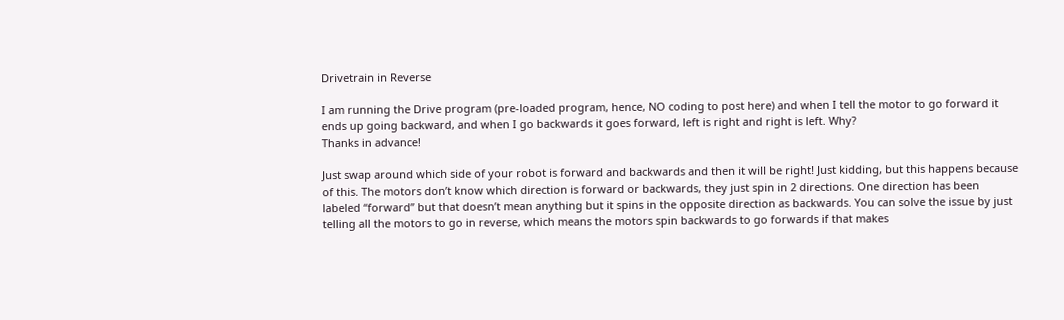Drivetrain in Reverse

I am running the Drive program (pre-loaded program, hence, NO coding to post here) and when I tell the motor to go forward it ends up going backward, and when I go backwards it goes forward, left is right and right is left. Why?
Thanks in advance!

Just swap around which side of your robot is forward and backwards and then it will be right! Just kidding, but this happens because of this. The motors don’t know which direction is forward or backwards, they just spin in 2 directions. One direction has been labeled “forward” but that doesn’t mean anything but it spins in the opposite direction as backwards. You can solve the issue by just telling all the motors to go in reverse, which means the motors spin backwards to go forwards if that makes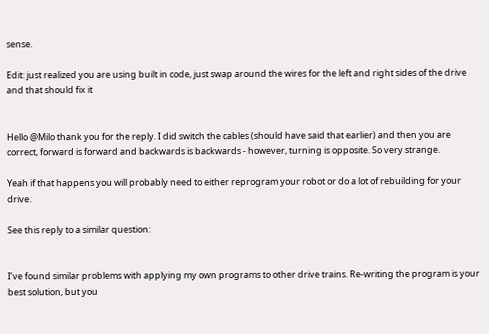sense.

Edit: just realized you are using built in code, just swap around the wires for the left and right sides of the drive and that should fix it


Hello @Milo thank you for the reply. I did switch the cables (should have said that earlier) and then you are correct, forward is forward and backwards is backwards - however, turning is opposite. So very strange.

Yeah if that happens you will probably need to either reprogram your robot or do a lot of rebuilding for your drive.

See this reply to a similar question:


I’ve found similar problems with applying my own programs to other drive trains. Re-writing the program is your best solution, but you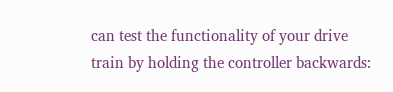can test the functionality of your drive train by holding the controller backwards: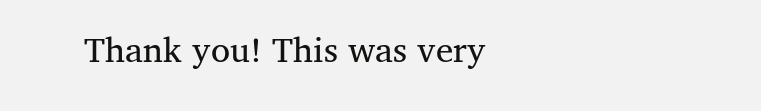Thank you! This was very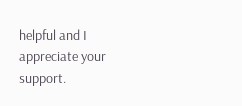helpful and I appreciate your support.